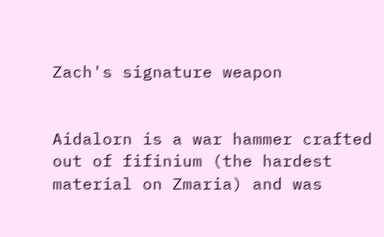Zach's signature weapon


Aidalorn is a war hammer crafted out of fifinium (the hardest material on Zmaria) and was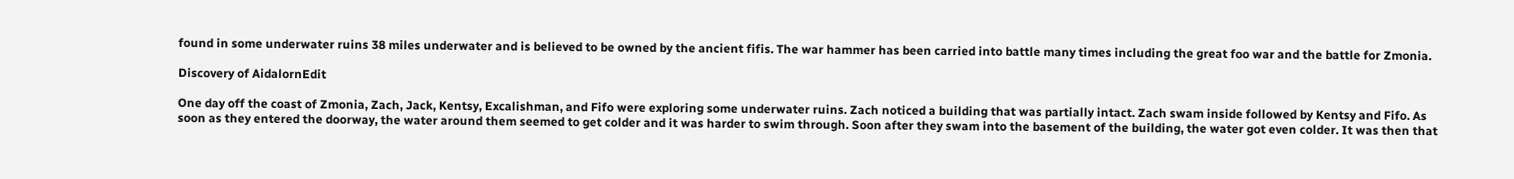found in some underwater ruins 38 miles underwater and is believed to be owned by the ancient fifis. The war hammer has been carried into battle many times including the great foo war and the battle for Zmonia.

Discovery of AidalornEdit

One day off the coast of Zmonia, Zach, Jack, Kentsy, Excalishman, and Fifo were exploring some underwater ruins. Zach noticed a building that was partially intact. Zach swam inside followed by Kentsy and Fifo. As soon as they entered the doorway, the water around them seemed to get colder and it was harder to swim through. Soon after they swam into the basement of the building, the water got even colder. It was then that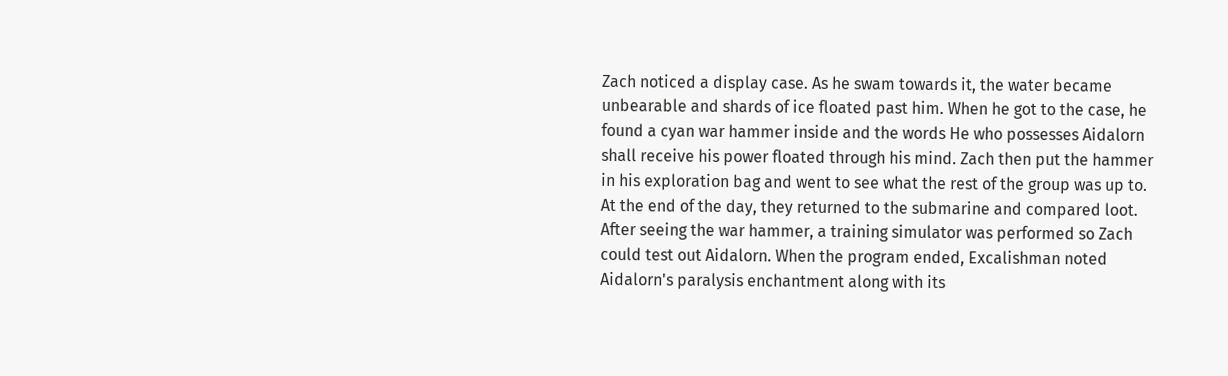Zach noticed a display case. As he swam towards it, the water became unbearable and shards of ice floated past him. When he got to the case, he found a cyan war hammer inside and the words He who possesses Aidalorn shall receive his power floated through his mind. Zach then put the hammer in his exploration bag and went to see what the rest of the group was up to. At the end of the day, they returned to the submarine and compared loot. After seeing the war hammer, a training simulator was performed so Zach could test out Aidalorn. When the program ended, Excalishman noted Aidalorn's paralysis enchantment along with its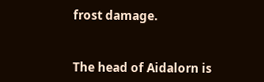frost damage.


The head of Aidalorn is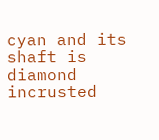cyan and its shaft is diamond incrusted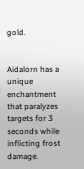gold.


Aidalorn has a unique enchantment that paralyzes targets for 3 seconds while inflicting frost damage.